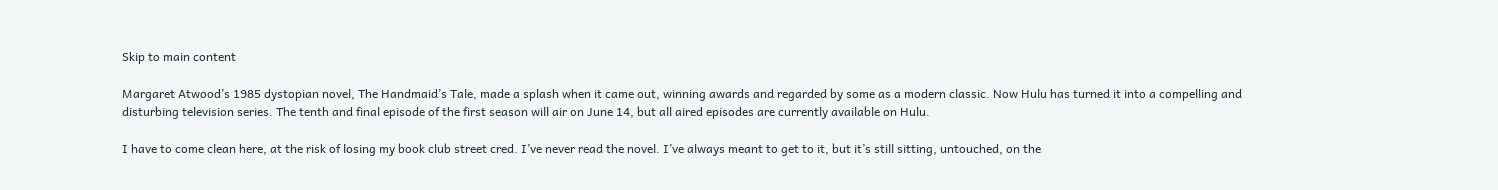Skip to main content

Margaret Atwood’s 1985 dystopian novel, The Handmaid’s Tale, made a splash when it came out, winning awards and regarded by some as a modern classic. Now Hulu has turned it into a compelling and disturbing television series. The tenth and final episode of the first season will air on June 14, but all aired episodes are currently available on Hulu.

I have to come clean here, at the risk of losing my book club street cred. I’ve never read the novel. I’ve always meant to get to it, but it’s still sitting, untouched, on the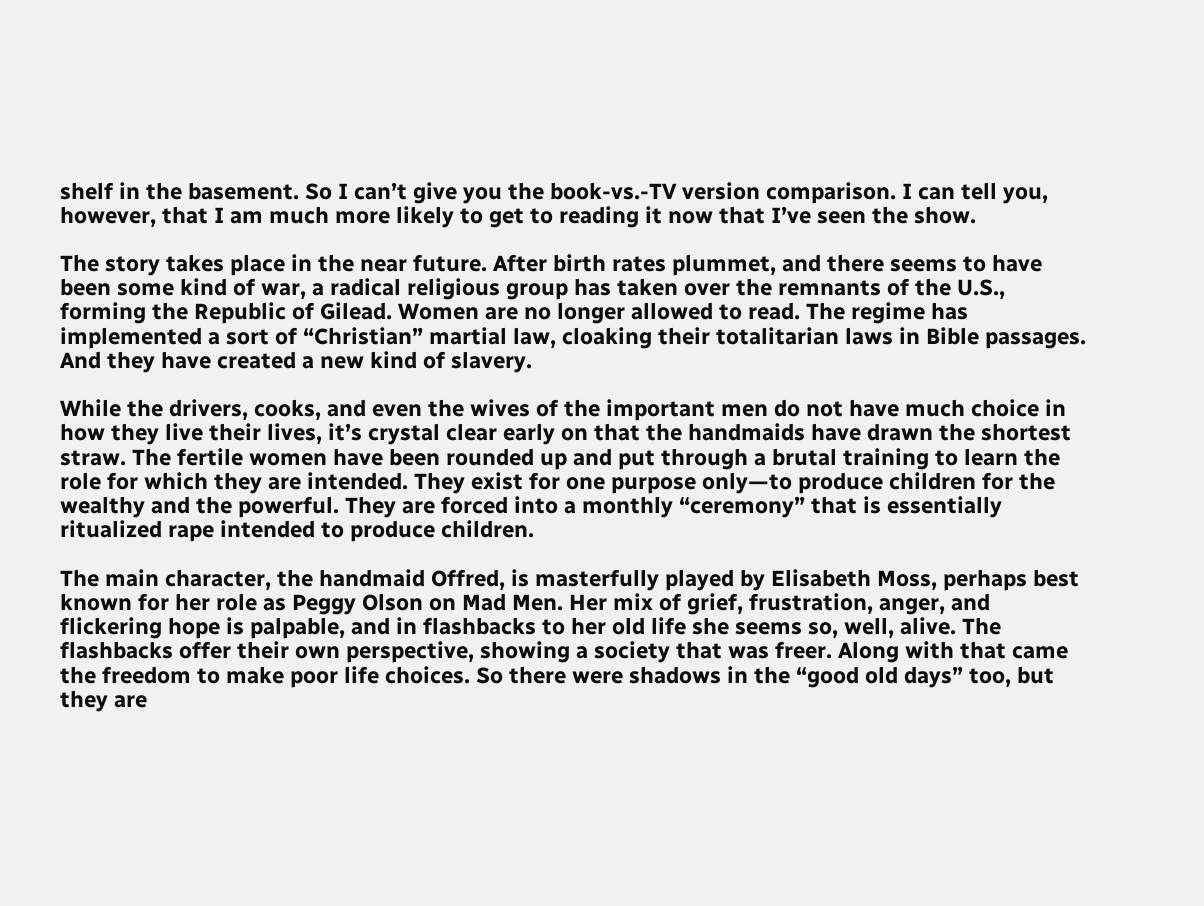shelf in the basement. So I can’t give you the book-vs.-TV version comparison. I can tell you, however, that I am much more likely to get to reading it now that I’ve seen the show.

The story takes place in the near future. After birth rates plummet, and there seems to have been some kind of war, a radical religious group has taken over the remnants of the U.S., forming the Republic of Gilead. Women are no longer allowed to read. The regime has implemented a sort of “Christian” martial law, cloaking their totalitarian laws in Bible passages. And they have created a new kind of slavery.

While the drivers, cooks, and even the wives of the important men do not have much choice in how they live their lives, it’s crystal clear early on that the handmaids have drawn the shortest straw. The fertile women have been rounded up and put through a brutal training to learn the role for which they are intended. They exist for one purpose only—to produce children for the wealthy and the powerful. They are forced into a monthly “ceremony” that is essentially ritualized rape intended to produce children.

The main character, the handmaid Offred, is masterfully played by Elisabeth Moss, perhaps best known for her role as Peggy Olson on Mad Men. Her mix of grief, frustration, anger, and flickering hope is palpable, and in flashbacks to her old life she seems so, well, alive. The flashbacks offer their own perspective, showing a society that was freer. Along with that came the freedom to make poor life choices. So there were shadows in the “good old days” too, but they are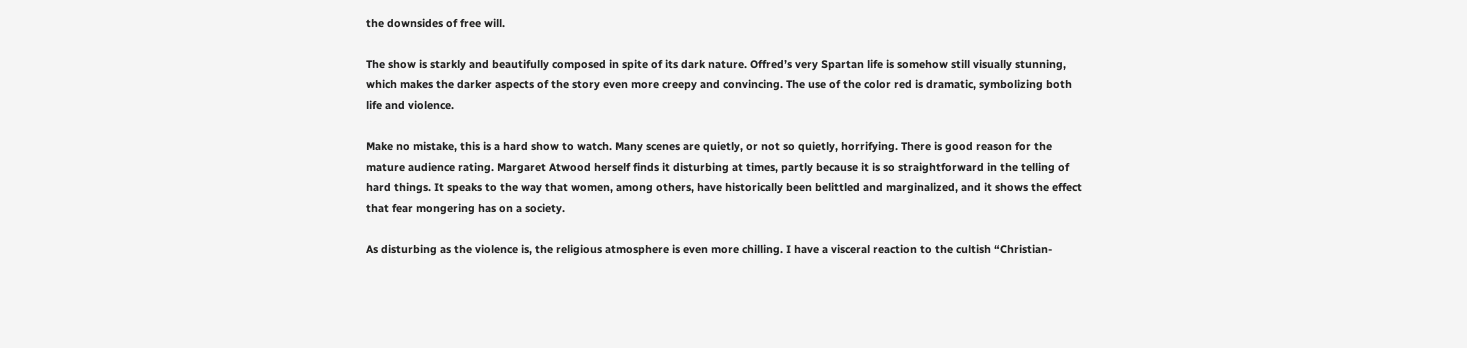the downsides of free will.

The show is starkly and beautifully composed in spite of its dark nature. Offred’s very Spartan life is somehow still visually stunning, which makes the darker aspects of the story even more creepy and convincing. The use of the color red is dramatic, symbolizing both life and violence.

Make no mistake, this is a hard show to watch. Many scenes are quietly, or not so quietly, horrifying. There is good reason for the mature audience rating. Margaret Atwood herself finds it disturbing at times, partly because it is so straightforward in the telling of hard things. It speaks to the way that women, among others, have historically been belittled and marginalized, and it shows the effect that fear mongering has on a society.

As disturbing as the violence is, the religious atmosphere is even more chilling. I have a visceral reaction to the cultish “Christian-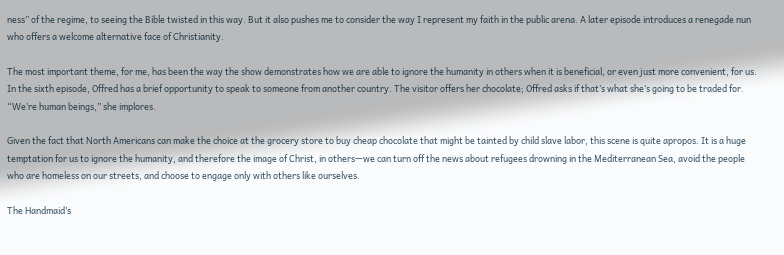ness” of the regime, to seeing the Bible twisted in this way. But it also pushes me to consider the way I represent my faith in the public arena. A later episode introduces a renegade nun who offers a welcome alternative face of Christianity.

The most important theme, for me, has been the way the show demonstrates how we are able to ignore the humanity in others when it is beneficial, or even just more convenient, for us. In the sixth episode, Offred has a brief opportunity to speak to someone from another country. The visitor offers her chocolate; Offred asks if that’s what she’s going to be traded for. “We’re human beings,” she implores.

Given the fact that North Americans can make the choice at the grocery store to buy cheap chocolate that might be tainted by child slave labor, this scene is quite apropos. It is a huge temptation for us to ignore the humanity, and therefore the image of Christ, in others—we can turn off the news about refugees drowning in the Mediterranean Sea, avoid the people who are homeless on our streets, and choose to engage only with others like ourselves.

The Handmaid’s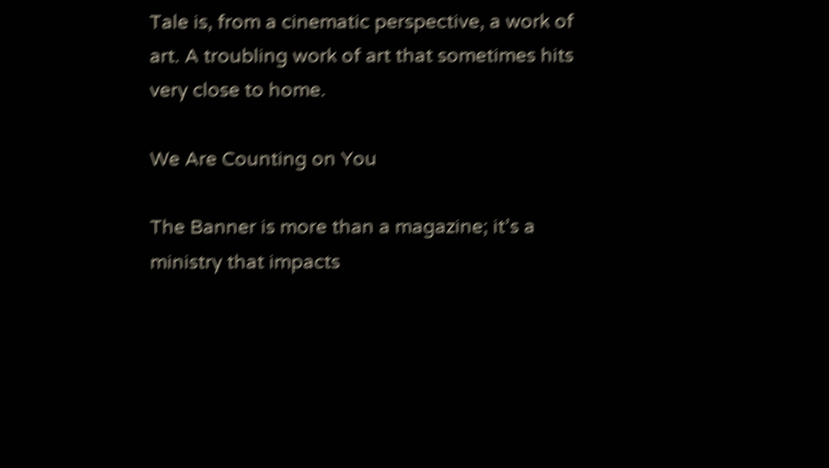Tale is, from a cinematic perspective, a work of art. A troubling work of art that sometimes hits very close to home.

We Are Counting on You

The Banner is more than a magazine; it’s a ministry that impacts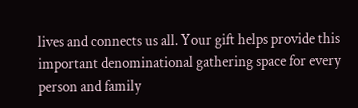lives and connects us all. Your gift helps provide this important denominational gathering space for every person and family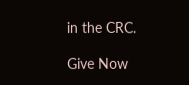in the CRC.

Give Now